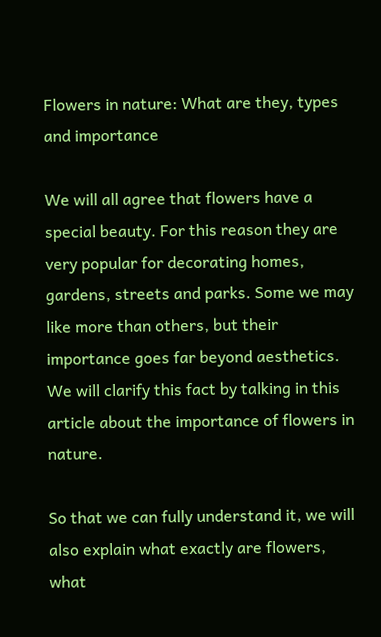Flowers in nature: What are they, types and importance

We will all agree that flowers have a special beauty. For this reason they are very popular for decorating homes, gardens, streets and parks. Some we may like more than others, but their importance goes far beyond aesthetics. We will clarify this fact by talking in this article about the importance of flowers in nature.

So that we can fully understand it, we will also explain what exactly are flowers, what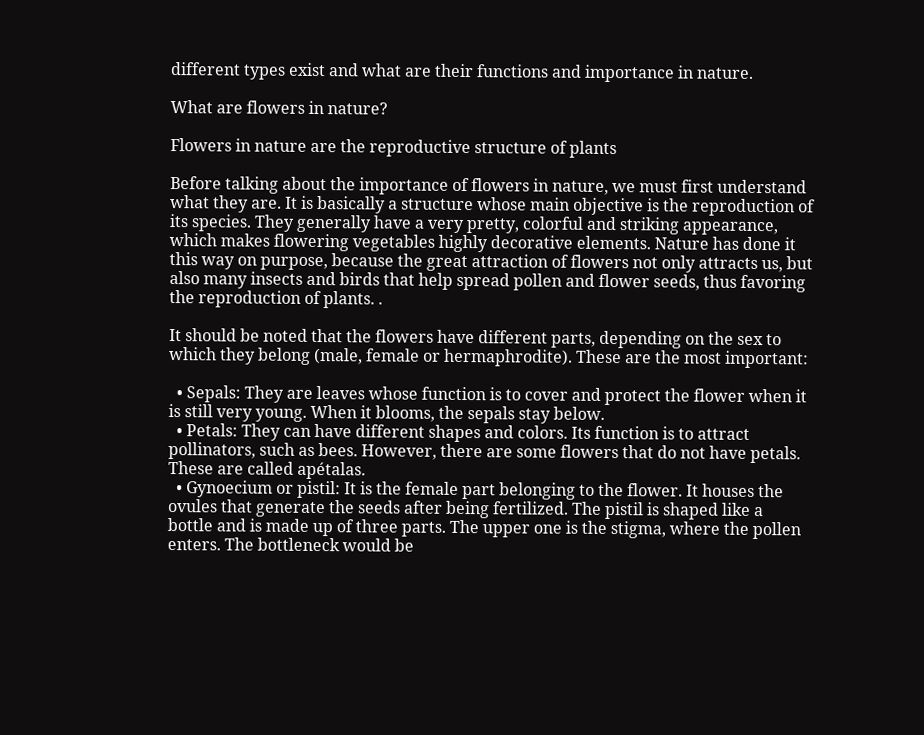different types exist and what are their functions and importance in nature.

What are flowers in nature?

Flowers in nature are the reproductive structure of plants

Before talking about the importance of flowers in nature, we must first understand what they are. It is basically a structure whose main objective is the reproduction of its species. They generally have a very pretty, colorful and striking appearance, which makes flowering vegetables highly decorative elements. Nature has done it this way on purpose, because the great attraction of flowers not only attracts us, but also many insects and birds that help spread pollen and flower seeds, thus favoring the reproduction of plants. .

It should be noted that the flowers have different parts, depending on the sex to which they belong (male, female or hermaphrodite). These are the most important:

  • Sepals: They are leaves whose function is to cover and protect the flower when it is still very young. When it blooms, the sepals stay below.
  • Petals: They can have different shapes and colors. Its function is to attract pollinators, such as bees. However, there are some flowers that do not have petals. These are called apétalas.
  • Gynoecium or pistil: It is the female part belonging to the flower. It houses the ovules that generate the seeds after being fertilized. The pistil is shaped like a bottle and is made up of three parts. The upper one is the stigma, where the pollen enters. The bottleneck would be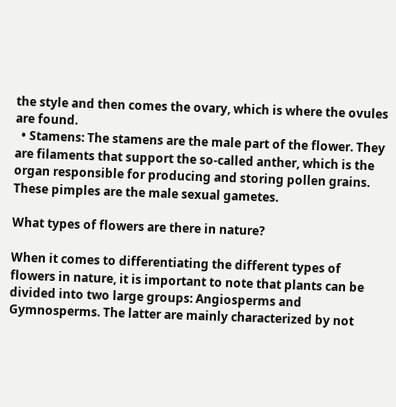the style and then comes the ovary, which is where the ovules are found.
  • Stamens: The stamens are the male part of the flower. They are filaments that support the so-called anther, which is the organ responsible for producing and storing pollen grains. These pimples are the male sexual gametes.

What types of flowers are there in nature?

When it comes to differentiating the different types of flowers in nature, it is important to note that plants can be divided into two large groups: Angiosperms and Gymnosperms. The latter are mainly characterized by not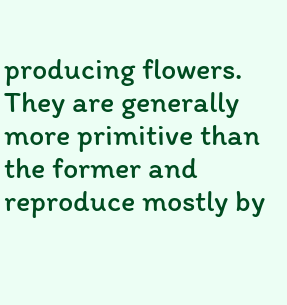producing flowers. They are generally more primitive than the former and reproduce mostly by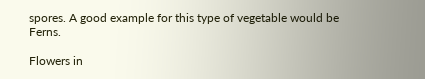spores. A good example for this type of vegetable would be Ferns.

Flowers in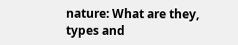nature: What are they, types and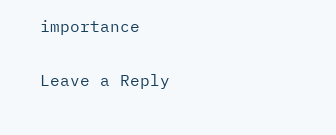importance

Leave a Reply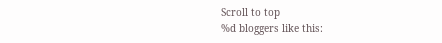Scroll to top
%d bloggers like this: